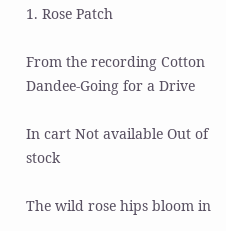1. Rose Patch

From the recording Cotton Dandee-Going for a Drive

In cart Not available Out of stock

The wild rose hips bloom in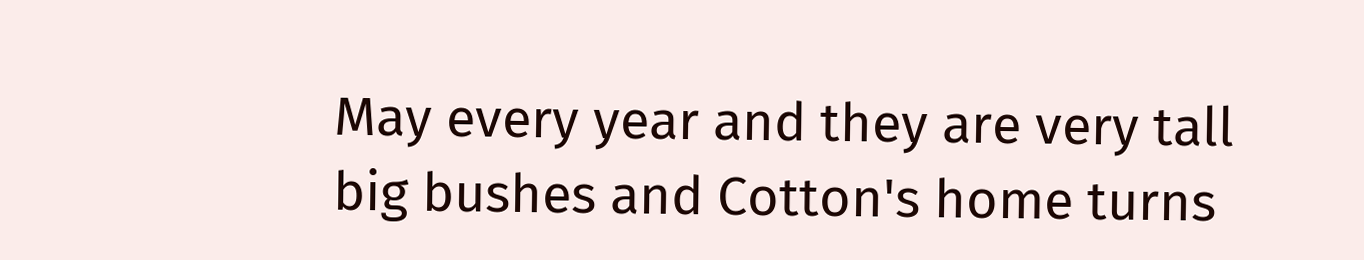May every year and they are very tall big bushes and Cotton's home turns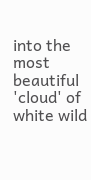into the most beautiful
'cloud' of white wild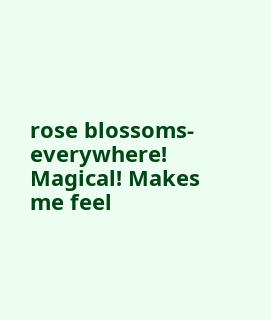rose blossoms- everywhere!  Magical! Makes me feel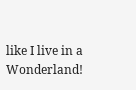like I live in a Wonderland!